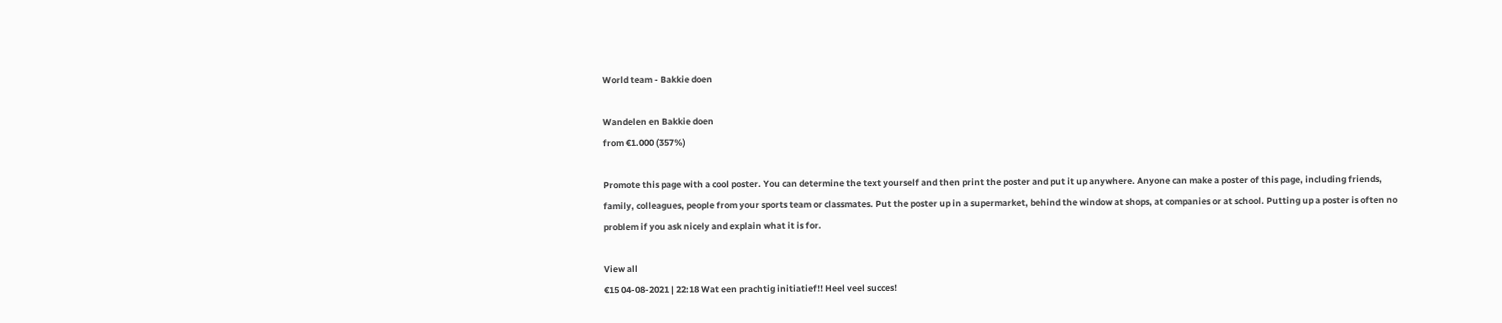World team - Bakkie doen

Wandelen en Bakkie doen
from €1.000 (357%)

Promote this page with a cool poster. You can determine the text yourself and then print the poster and put it up anywhere. Anyone can make a poster of this page, including friends, family, colleagues, people from your sports team or classmates. Put the poster up in a supermarket, behind the window at shops, at companies or at school. Putting up a poster is often no problem if you ask nicely and explain what it is for.

View all
€15 04-08-2021 | 22:18 Wat een prachtig initiatief!! Heel veel succes!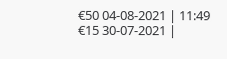€50 04-08-2021 | 11:49
€15 30-07-2021 |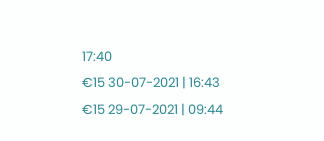17:40
€15 30-07-2021 | 16:43
€15 29-07-2021 | 09:44